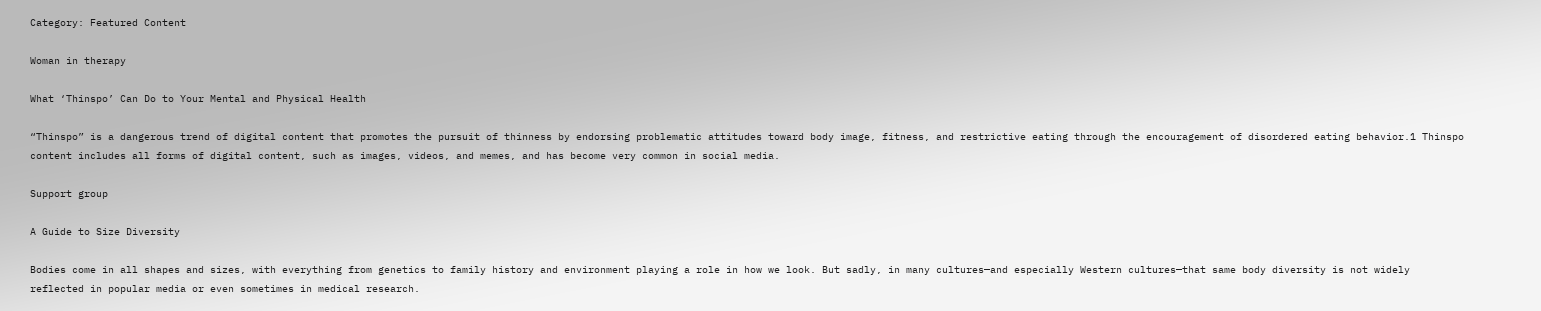Category: Featured Content

Woman in therapy

What ‘Thinspo’ Can Do to Your Mental and Physical Health

“Thinspo” is a dangerous trend of digital content that promotes the pursuit of thinness by endorsing problematic attitudes toward body image, fitness, and restrictive eating through the encouragement of disordered eating behavior.1 Thinspo content includes all forms of digital content, such as images, videos, and memes, and has become very common in social media.

Support group

A Guide to Size Diversity

Bodies come in all shapes and sizes, with everything from genetics to family history and environment playing a role in how we look. But sadly, in many cultures—and especially Western cultures—that same body diversity is not widely reflected in popular media or even sometimes in medical research.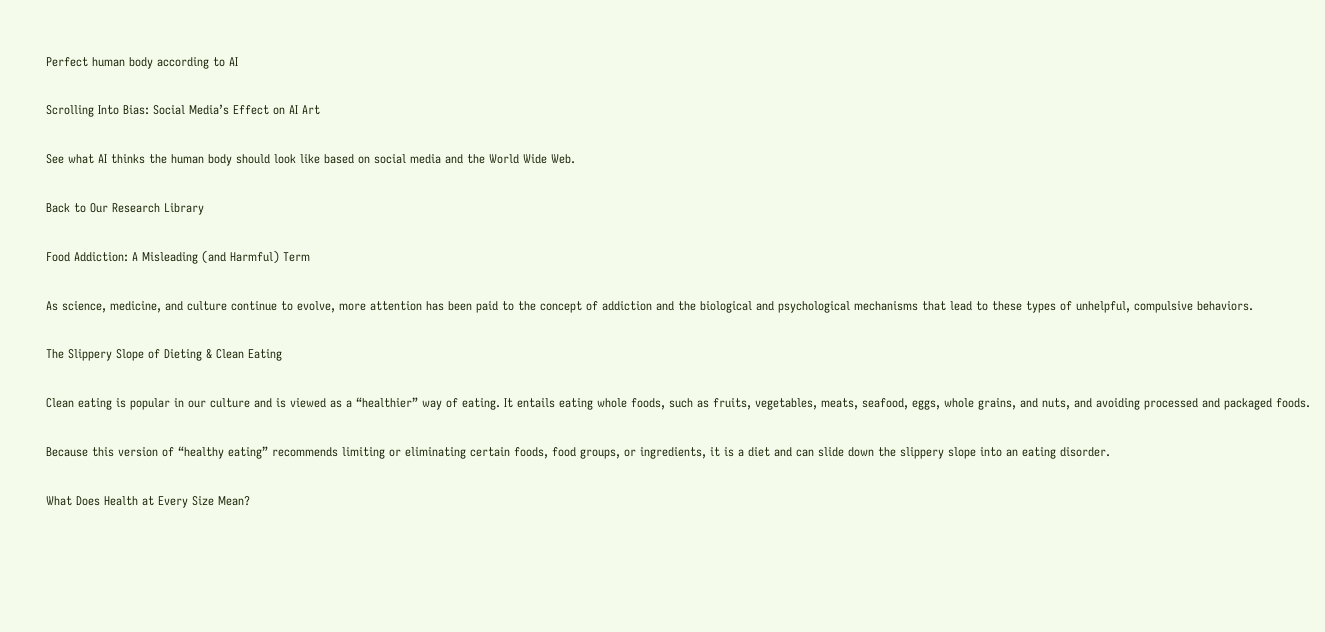Perfect human body according to AI

Scrolling Into Bias: Social Media’s Effect on AI Art

See what AI thinks the human body should look like based on social media and the World Wide Web.

Back to Our Research Library

Food Addiction: A Misleading (and Harmful) Term

As science, medicine, and culture continue to evolve, more attention has been paid to the concept of addiction and the biological and psychological mechanisms that lead to these types of unhelpful, compulsive behaviors.

The Slippery Slope of Dieting & Clean Eating

Clean eating is popular in our culture and is viewed as a “healthier” way of eating. It entails eating whole foods, such as fruits, vegetables, meats, seafood, eggs, whole grains, and nuts, and avoiding processed and packaged foods.

Because this version of “healthy eating” recommends limiting or eliminating certain foods, food groups, or ingredients, it is a diet and can slide down the slippery slope into an eating disorder.

What Does Health at Every Size Mean?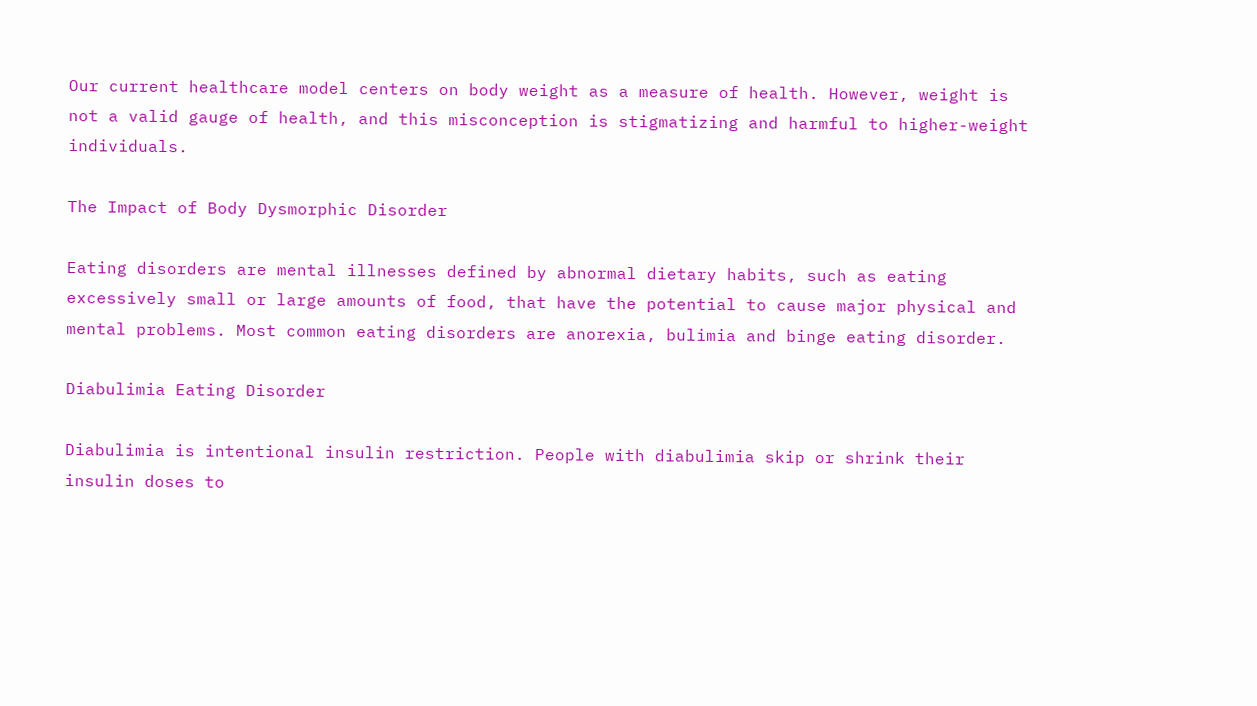Our current healthcare model centers on body weight as a measure of health. However, weight is not a valid gauge of health, and this misconception is stigmatizing and harmful to higher-weight individuals.

The Impact of Body Dysmorphic Disorder

Eating disorders are mental illnesses defined by abnormal dietary habits, such as eating excessively small or large amounts of food, that have the potential to cause major physical and mental problems. Most common eating disorders are anorexia, bulimia and binge eating disorder.

Diabulimia Eating Disorder

Diabulimia is intentional insulin restriction. People with diabulimia skip or shrink their insulin doses to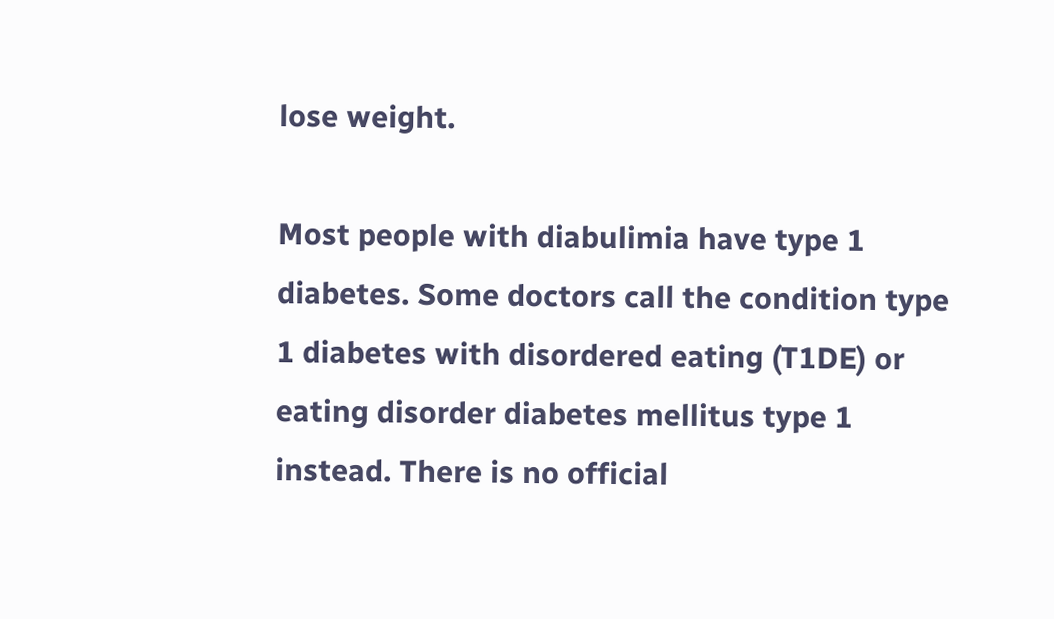lose weight.

Most people with diabulimia have type 1 diabetes. Some doctors call the condition type 1 diabetes with disordered eating (T1DE) or eating disorder diabetes mellitus type 1 instead. There is no official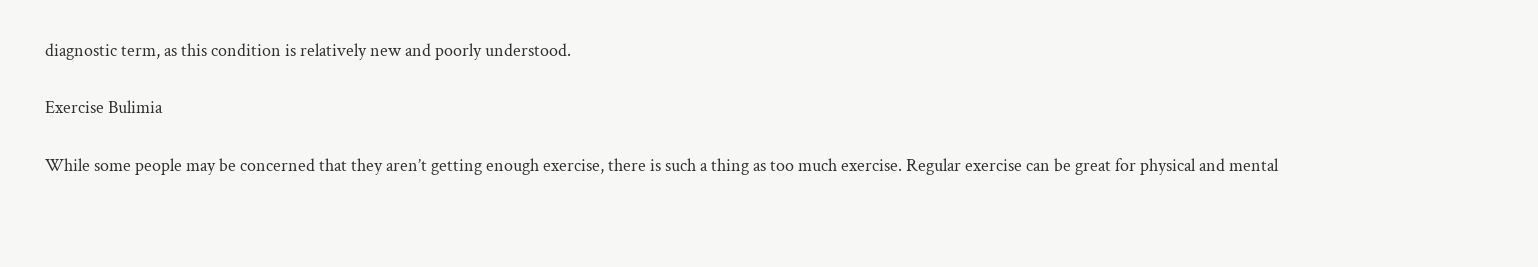diagnostic term, as this condition is relatively new and poorly understood.

Exercise Bulimia

While some people may be concerned that they aren’t getting enough exercise, there is such a thing as too much exercise. Regular exercise can be great for physical and mental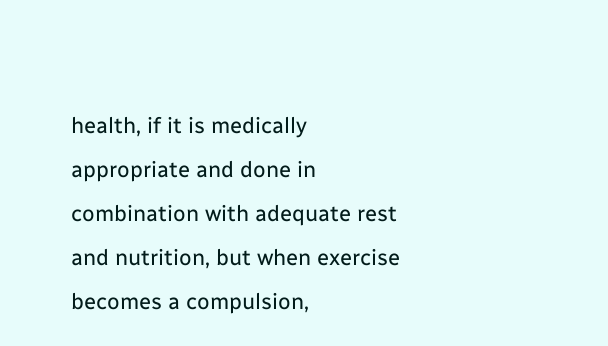health, if it is medically appropriate and done in combination with adequate rest and nutrition, but when exercise becomes a compulsion,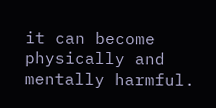it can become physically and mentally harmful.